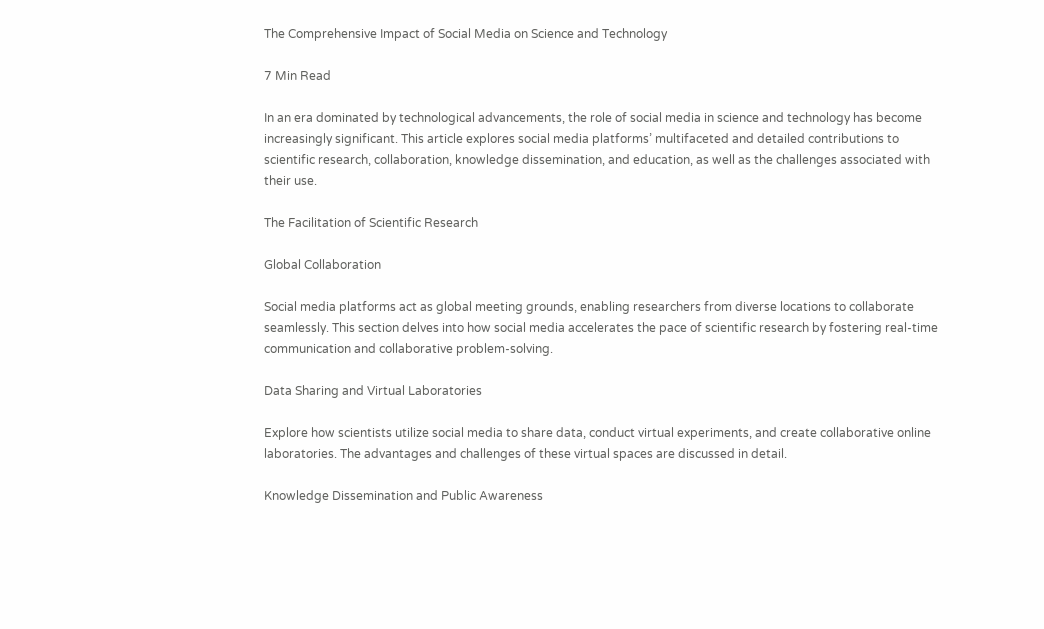The Comprehensive Impact of Social Media on Science and Technology

7 Min Read

In an era dominated by technological advancements, the role of social media in science and technology has become increasingly significant. This article explores social media platforms’ multifaceted and detailed contributions to scientific research, collaboration, knowledge dissemination, and education, as well as the challenges associated with their use.

The Facilitation of Scientific Research

Global Collaboration

Social media platforms act as global meeting grounds, enabling researchers from diverse locations to collaborate seamlessly. This section delves into how social media accelerates the pace of scientific research by fostering real-time communication and collaborative problem-solving.

Data Sharing and Virtual Laboratories

Explore how scientists utilize social media to share data, conduct virtual experiments, and create collaborative online laboratories. The advantages and challenges of these virtual spaces are discussed in detail.

Knowledge Dissemination and Public Awareness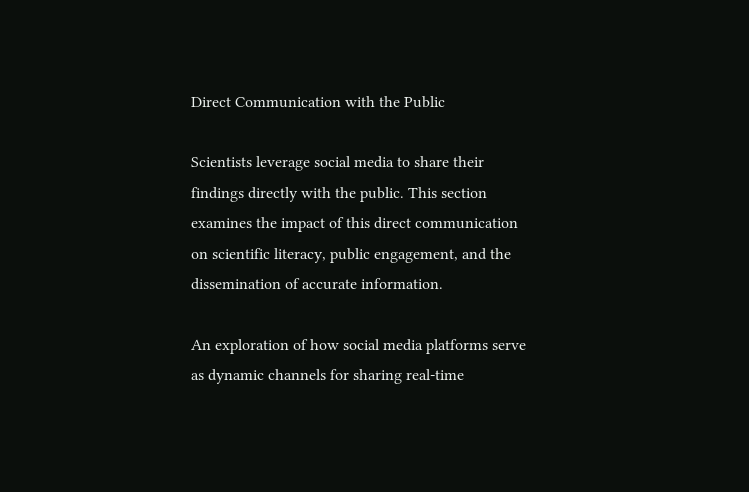Direct Communication with the Public

Scientists leverage social media to share their findings directly with the public. This section examines the impact of this direct communication on scientific literacy, public engagement, and the dissemination of accurate information.

An exploration of how social media platforms serve as dynamic channels for sharing real-time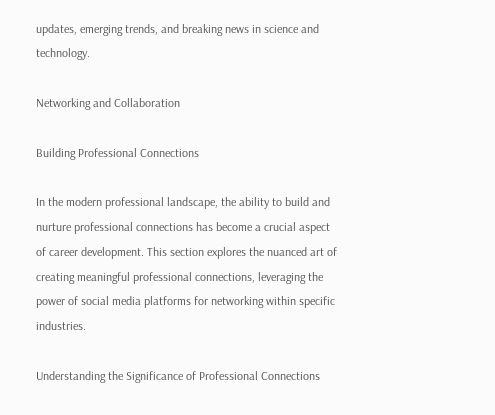updates, emerging trends, and breaking news in science and technology.

Networking and Collaboration

Building Professional Connections

In the modern professional landscape, the ability to build and nurture professional connections has become a crucial aspect of career development. This section explores the nuanced art of creating meaningful professional connections, leveraging the power of social media platforms for networking within specific industries.

Understanding the Significance of Professional Connections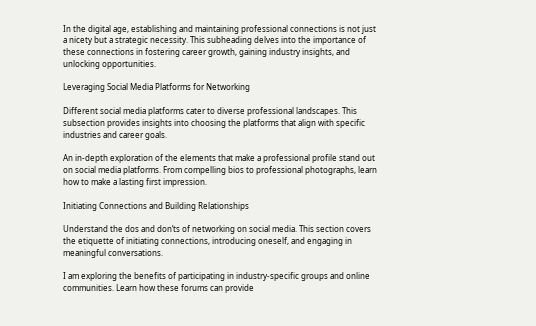In the digital age, establishing and maintaining professional connections is not just a nicety but a strategic necessity. This subheading delves into the importance of these connections in fostering career growth, gaining industry insights, and unlocking opportunities.

Leveraging Social Media Platforms for Networking

Different social media platforms cater to diverse professional landscapes. This subsection provides insights into choosing the platforms that align with specific industries and career goals.

An in-depth exploration of the elements that make a professional profile stand out on social media platforms. From compelling bios to professional photographs, learn how to make a lasting first impression.

Initiating Connections and Building Relationships

Understand the dos and don’ts of networking on social media. This section covers the etiquette of initiating connections, introducing oneself, and engaging in meaningful conversations.

I am exploring the benefits of participating in industry-specific groups and online communities. Learn how these forums can provide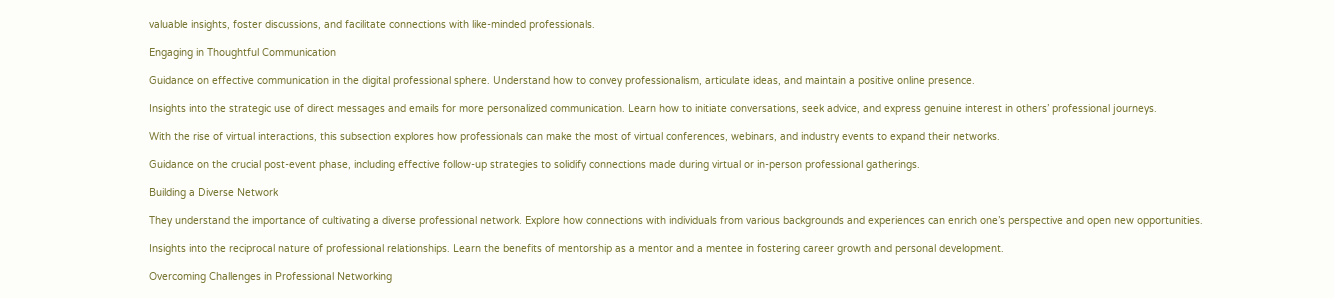valuable insights, foster discussions, and facilitate connections with like-minded professionals.

Engaging in Thoughtful Communication

Guidance on effective communication in the digital professional sphere. Understand how to convey professionalism, articulate ideas, and maintain a positive online presence.

Insights into the strategic use of direct messages and emails for more personalized communication. Learn how to initiate conversations, seek advice, and express genuine interest in others’ professional journeys.

With the rise of virtual interactions, this subsection explores how professionals can make the most of virtual conferences, webinars, and industry events to expand their networks.

Guidance on the crucial post-event phase, including effective follow-up strategies to solidify connections made during virtual or in-person professional gatherings.

Building a Diverse Network

They understand the importance of cultivating a diverse professional network. Explore how connections with individuals from various backgrounds and experiences can enrich one’s perspective and open new opportunities.

Insights into the reciprocal nature of professional relationships. Learn the benefits of mentorship as a mentor and a mentee in fostering career growth and personal development.

Overcoming Challenges in Professional Networking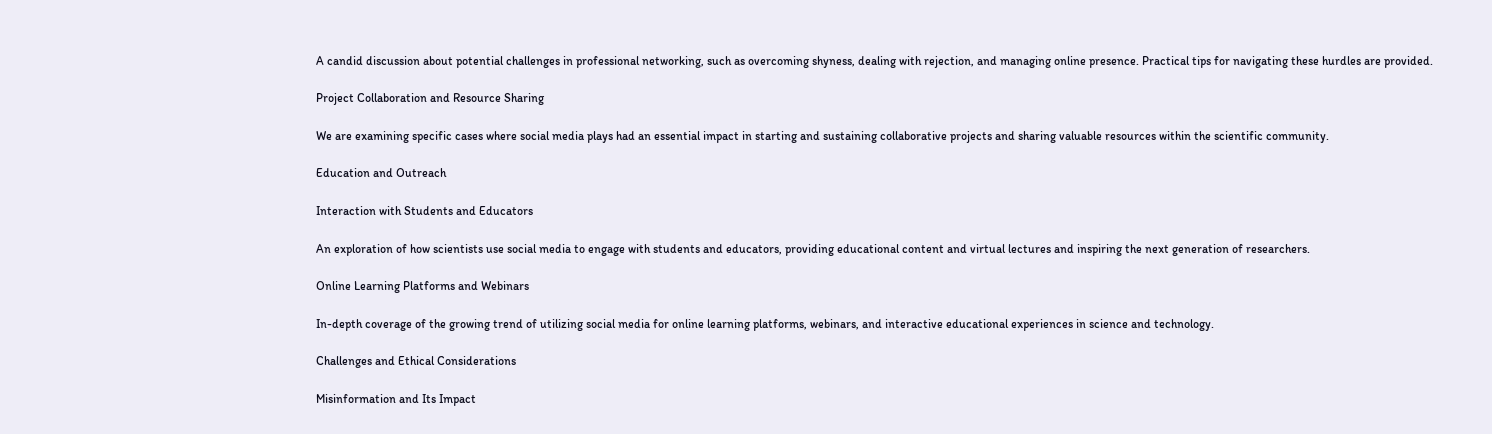A candid discussion about potential challenges in professional networking, such as overcoming shyness, dealing with rejection, and managing online presence. Practical tips for navigating these hurdles are provided.

Project Collaboration and Resource Sharing

We are examining specific cases where social media plays had an essential impact in starting and sustaining collaborative projects and sharing valuable resources within the scientific community.

Education and Outreach

Interaction with Students and Educators

An exploration of how scientists use social media to engage with students and educators, providing educational content and virtual lectures and inspiring the next generation of researchers.

Online Learning Platforms and Webinars

In-depth coverage of the growing trend of utilizing social media for online learning platforms, webinars, and interactive educational experiences in science and technology.

Challenges and Ethical Considerations

Misinformation and Its Impact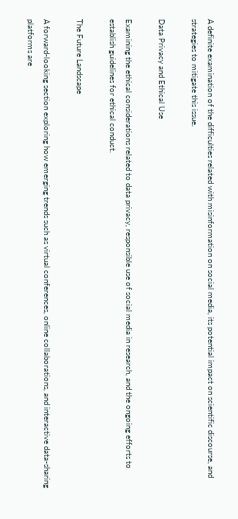A definite examination of the difficulties related with misinformation on social media, its potential impact on scientific discourse, and strategies to mitigate this issue.

Data Privacy and Ethical Use

Examining the ethical considerations related to data privacy, responsible use of social media in research, and the ongoing efforts to establish guidelines for ethical conduct.

The Future Landscape

A forward-looking section exploring how emerging trends such as virtual conferences, online collaborations, and interactive data-sharing platforms are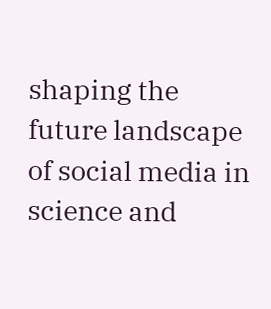shaping the future landscape of social media in science and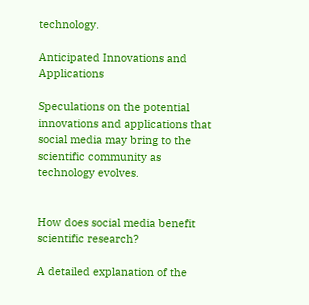technology.

Anticipated Innovations and Applications

Speculations on the potential innovations and applications that social media may bring to the scientific community as technology evolves.


How does social media benefit scientific research?

A detailed explanation of the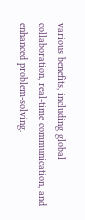various benefits, including global collaboration, real-time communication, and enhanced problem-solving.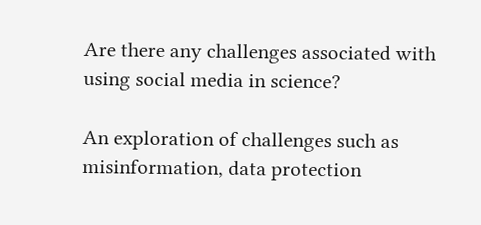Are there any challenges associated with using social media in science?

An exploration of challenges such as misinformation, data protection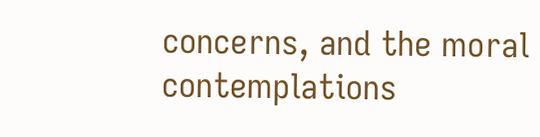concerns, and the moral contemplations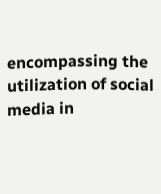encompassing the utilization of social media in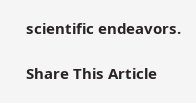scientific endeavors.

Share This Article